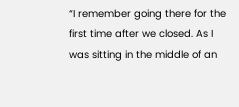“I remember going there for the first time after we closed. As I was sitting in the middle of an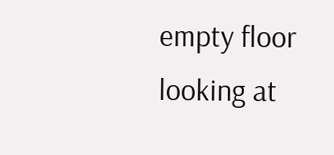empty floor looking at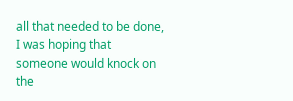all that needed to be done, I was hoping that someone would knock on the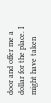door and offer me a dollar for the place. I might have taken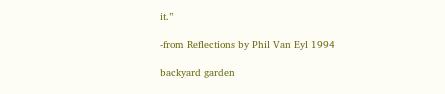it.”

-from Reflections by Phil Van Eyl 1994

backyard garden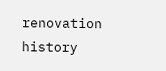renovation    history